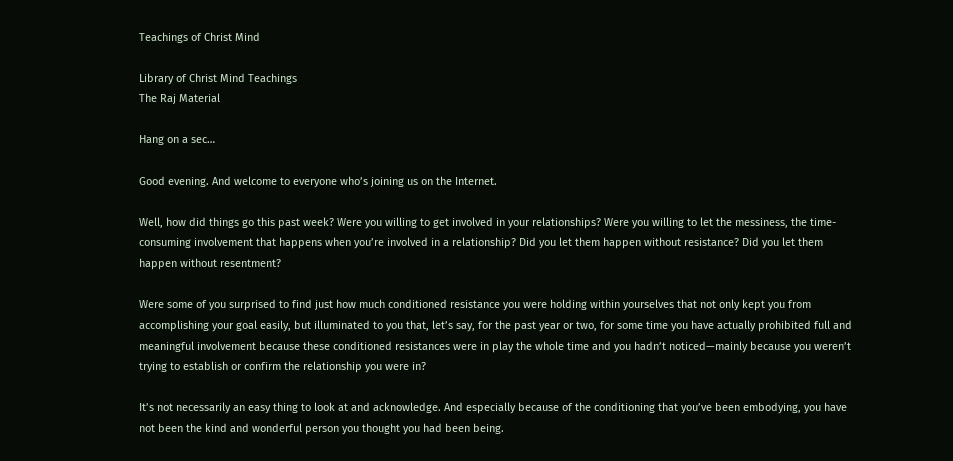Teachings of Christ Mind

Library of Christ Mind Teachings
The Raj Material

Hang on a sec…

Good evening. And welcome to everyone who’s joining us on the Internet.

Well, how did things go this past week? Were you willing to get involved in your relationships? Were you willing to let the messiness, the time-consuming involvement that happens when you’re involved in a relationship? Did you let them happen without resistance? Did you let them happen without resentment?

Were some of you surprised to find just how much conditioned resistance you were holding within yourselves that not only kept you from accomplishing your goal easily, but illuminated to you that, let’s say, for the past year or two, for some time you have actually prohibited full and meaningful involvement because these conditioned resistances were in play the whole time and you hadn’t noticed—mainly because you weren’t trying to establish or confirm the relationship you were in?

It’s not necessarily an easy thing to look at and acknowledge. And especially because of the conditioning that you’ve been embodying, you have not been the kind and wonderful person you thought you had been being.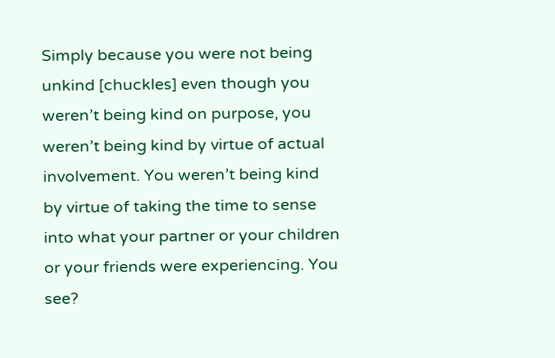Simply because you were not being unkind [chuckles] even though you weren’t being kind on purpose, you weren’t being kind by virtue of actual involvement. You weren’t being kind by virtue of taking the time to sense into what your partner or your children or your friends were experiencing. You see?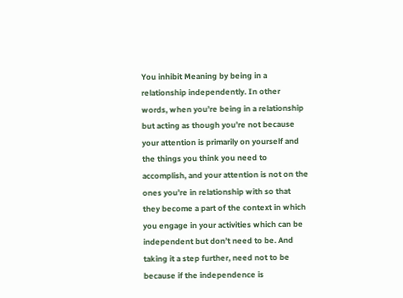You inhibit Meaning by being in a relationship independently. In other words, when you’re being in a relationship but acting as though you’re not because your attention is primarily on yourself and the things you think you need to accomplish, and your attention is not on the ones you’re in relationship with so that they become a part of the context in which you engage in your activities which can be independent but don’t need to be. And taking it a step further, need not to be because if the independence is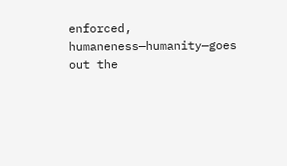enforced, humaneness—humanity—goes out the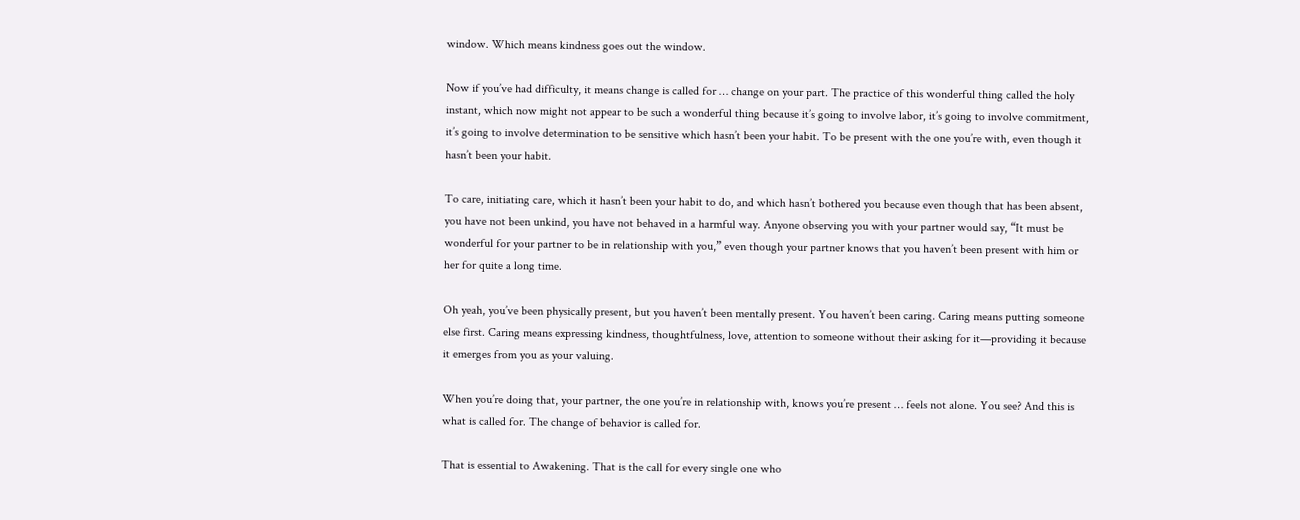window. Which means kindness goes out the window.

Now if you’ve had difficulty, it means change is called for … change on your part. The practice of this wonderful thing called the holy instant, which now might not appear to be such a wonderful thing because it’s going to involve labor, it’s going to involve commitment, it’s going to involve determination to be sensitive which hasn’t been your habit. To be present with the one you’re with, even though it hasn’t been your habit.

To care, initiating care, which it hasn’t been your habit to do, and which hasn’t bothered you because even though that has been absent, you have not been unkind, you have not behaved in a harmful way. Anyone observing you with your partner would say, “It must be wonderful for your partner to be in relationship with you,” even though your partner knows that you haven’t been present with him or her for quite a long time.

Oh yeah, you’ve been physically present, but you haven’t been mentally present. You haven’t been caring. Caring means putting someone else first. Caring means expressing kindness, thoughtfulness, love, attention to someone without their asking for it—providing it because it emerges from you as your valuing.

When you’re doing that, your partner, the one you’re in relationship with, knows you’re present … feels not alone. You see? And this is what is called for. The change of behavior is called for.

That is essential to Awakening. That is the call for every single one who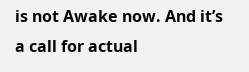is not Awake now. And it’s a call for actual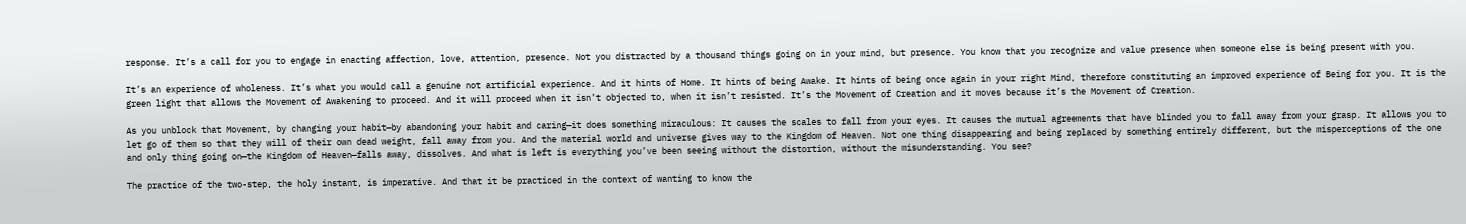response. It’s a call for you to engage in enacting affection, love, attention, presence. Not you distracted by a thousand things going on in your mind, but presence. You know that you recognize and value presence when someone else is being present with you.

It’s an experience of wholeness. It’s what you would call a genuine not artificial experience. And it hints of Home. It hints of being Awake. It hints of being once again in your right Mind, therefore constituting an improved experience of Being for you. It is the green light that allows the Movement of Awakening to proceed. And it will proceed when it isn’t objected to, when it isn’t resisted. It’s the Movement of Creation and it moves because it’s the Movement of Creation.

As you unblock that Movement, by changing your habit—by abandoning your habit and caring—it does something miraculous: It causes the scales to fall from your eyes. It causes the mutual agreements that have blinded you to fall away from your grasp. It allows you to let go of them so that they will of their own dead weight, fall away from you. And the material world and universe gives way to the Kingdom of Heaven. Not one thing disappearing and being replaced by something entirely different, but the misperceptions of the one and only thing going on—the Kingdom of Heaven—falls away, dissolves. And what is left is everything you’ve been seeing without the distortion, without the misunderstanding. You see?

The practice of the two-step, the holy instant, is imperative. And that it be practiced in the context of wanting to know the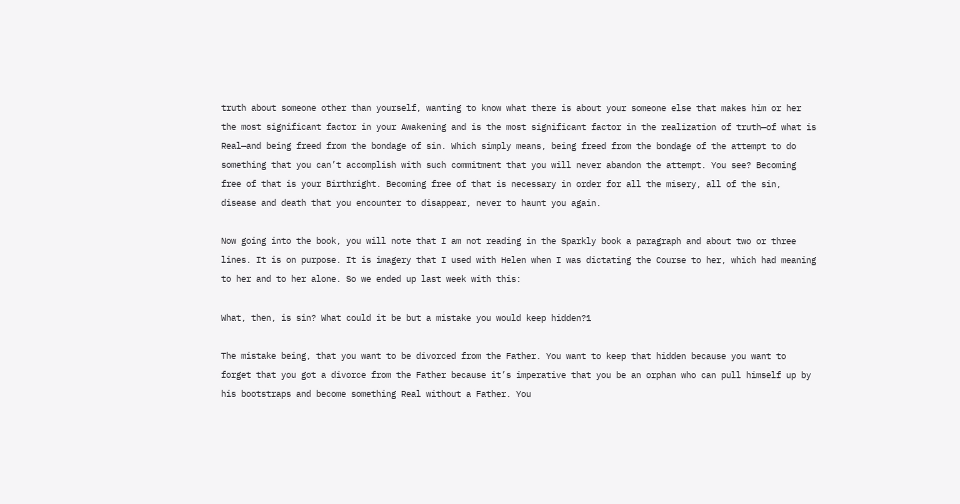truth about someone other than yourself, wanting to know what there is about your someone else that makes him or her the most significant factor in your Awakening and is the most significant factor in the realization of truth—of what is Real—and being freed from the bondage of sin. Which simply means, being freed from the bondage of the attempt to do something that you can’t accomplish with such commitment that you will never abandon the attempt. You see? Becoming free of that is your Birthright. Becoming free of that is necessary in order for all the misery, all of the sin, disease and death that you encounter to disappear, never to haunt you again.

Now going into the book, you will note that I am not reading in the Sparkly book a paragraph and about two or three lines. It is on purpose. It is imagery that I used with Helen when I was dictating the Course to her, which had meaning to her and to her alone. So we ended up last week with this:

What, then, is sin? What could it be but a mistake you would keep hidden?1

The mistake being, that you want to be divorced from the Father. You want to keep that hidden because you want to forget that you got a divorce from the Father because it’s imperative that you be an orphan who can pull himself up by his bootstraps and become something Real without a Father. You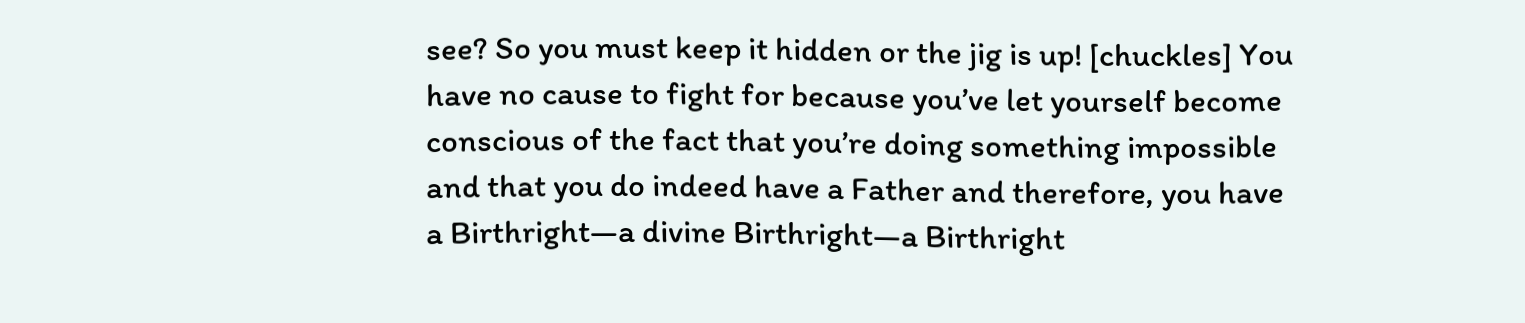see? So you must keep it hidden or the jig is up! [chuckles] You have no cause to fight for because you’ve let yourself become conscious of the fact that you’re doing something impossible and that you do indeed have a Father and therefore, you have a Birthright—a divine Birthright—a Birthright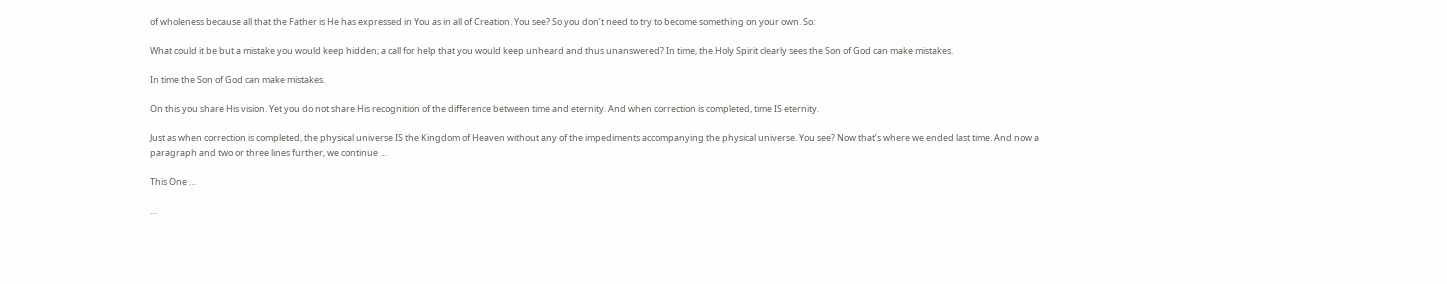of wholeness because all that the Father is He has expressed in You as in all of Creation. You see? So you don’t need to try to become something on your own. So:

What could it be but a mistake you would keep hidden; a call for help that you would keep unheard and thus unanswered? In time, the Holy Spirit clearly sees the Son of God can make mistakes.

In time the Son of God can make mistakes.

On this you share His vision. Yet you do not share His recognition of the difference between time and eternity. And when correction is completed, time IS eternity.

Just as when correction is completed, the physical universe IS the Kingdom of Heaven without any of the impediments accompanying the physical universe. You see? Now that’s where we ended last time. And now a paragraph and two or three lines further, we continue …

This One …

…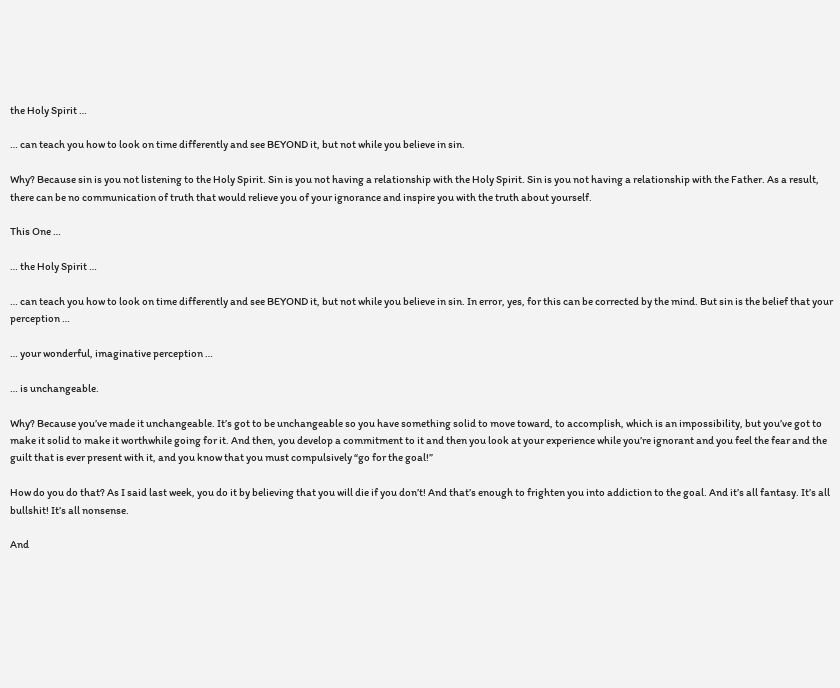the Holy Spirit …

… can teach you how to look on time differently and see BEYOND it, but not while you believe in sin.

Why? Because sin is you not listening to the Holy Spirit. Sin is you not having a relationship with the Holy Spirit. Sin is you not having a relationship with the Father. As a result, there can be no communication of truth that would relieve you of your ignorance and inspire you with the truth about yourself.

This One …

… the Holy Spirit …

… can teach you how to look on time differently and see BEYOND it, but not while you believe in sin. In error, yes, for this can be corrected by the mind. But sin is the belief that your perception …

… your wonderful, imaginative perception …

… is unchangeable.

Why? Because you’ve made it unchangeable. It’s got to be unchangeable so you have something solid to move toward, to accomplish, which is an impossibility, but you’ve got to make it solid to make it worthwhile going for it. And then, you develop a commitment to it and then you look at your experience while you’re ignorant and you feel the fear and the guilt that is ever present with it, and you know that you must compulsively “go for the goal!”

How do you do that? As I said last week, you do it by believing that you will die if you don’t! And that’s enough to frighten you into addiction to the goal. And it’s all fantasy. It’s all bullshit! It’s all nonsense.

And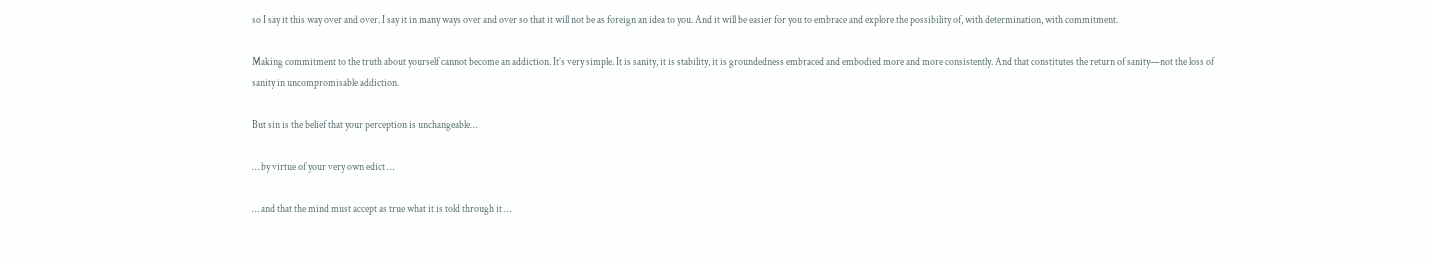so I say it this way over and over. I say it in many ways over and over so that it will not be as foreign an idea to you. And it will be easier for you to embrace and explore the possibility of, with determination, with commitment.

Making commitment to the truth about yourself cannot become an addiction. It’s very simple. It is sanity, it is stability, it is groundedness embraced and embodied more and more consistently. And that constitutes the return of sanity—not the loss of sanity in uncompromisable addiction.

But sin is the belief that your perception is unchangeable…

… by virtue of your very own edict …

… and that the mind must accept as true what it is told through it …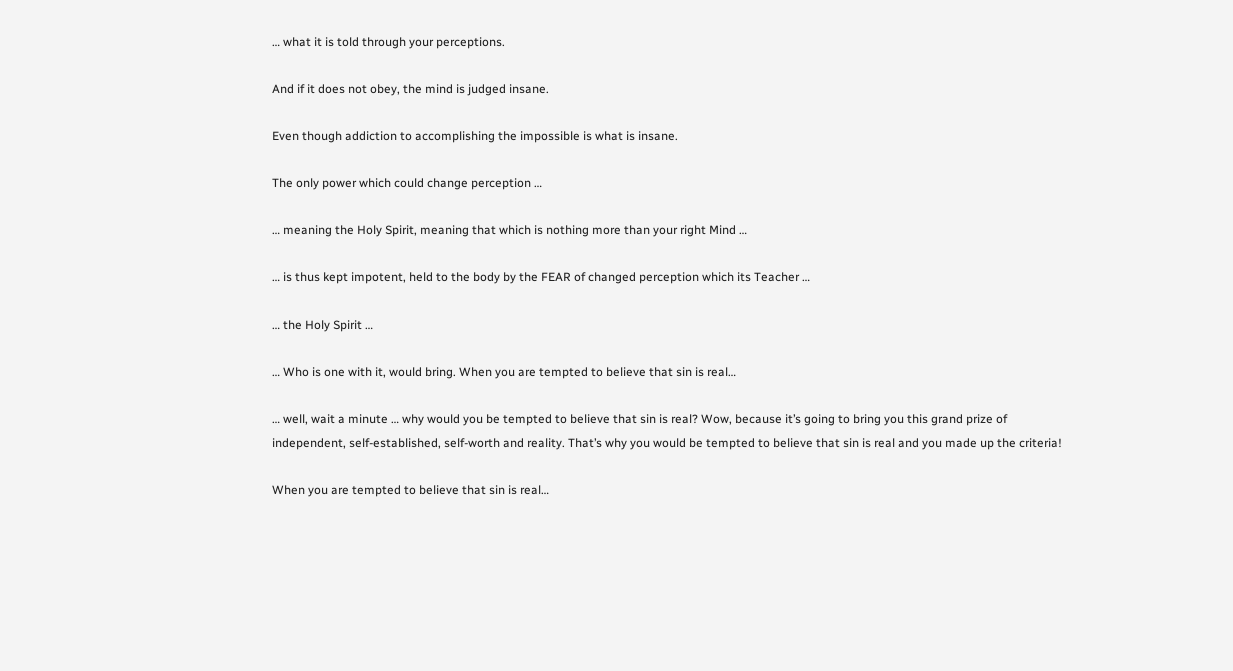… what it is told through your perceptions.

And if it does not obey, the mind is judged insane.

Even though addiction to accomplishing the impossible is what is insane.

The only power which could change perception …

… meaning the Holy Spirit, meaning that which is nothing more than your right Mind …

… is thus kept impotent, held to the body by the FEAR of changed perception which its Teacher …

… the Holy Spirit …

… Who is one with it, would bring. When you are tempted to believe that sin is real…

… well, wait a minute … why would you be tempted to believe that sin is real? Wow, because it’s going to bring you this grand prize of independent, self-established, self-worth and reality. That’s why you would be tempted to believe that sin is real and you made up the criteria!

When you are tempted to believe that sin is real…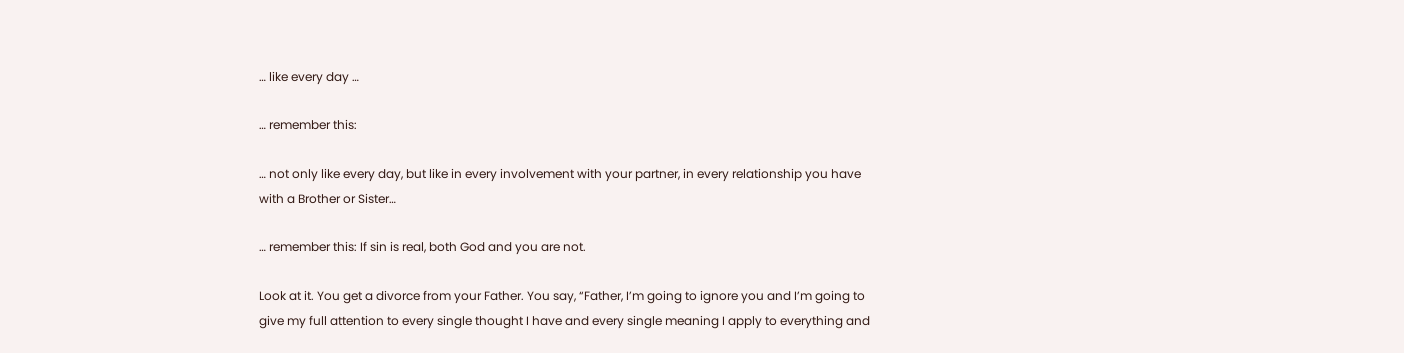… like every day …

… remember this:

… not only like every day, but like in every involvement with your partner, in every relationship you have with a Brother or Sister…

… remember this: If sin is real, both God and you are not.

Look at it. You get a divorce from your Father. You say, “Father, I’m going to ignore you and I’m going to give my full attention to every single thought I have and every single meaning I apply to everything and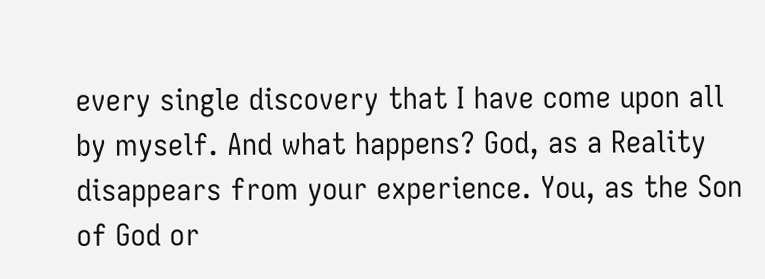every single discovery that I have come upon all by myself. And what happens? God, as a Reality disappears from your experience. You, as the Son of God or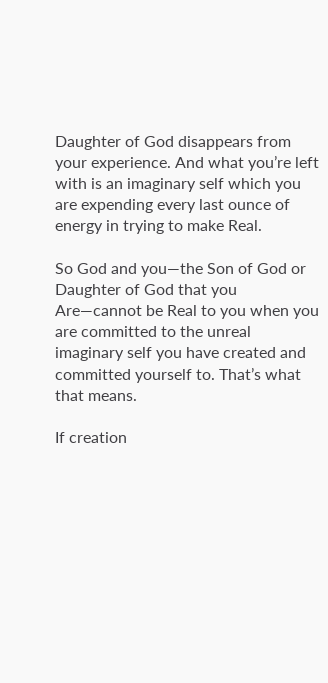Daughter of God disappears from your experience. And what you’re left with is an imaginary self which you are expending every last ounce of energy in trying to make Real.

So God and you—the Son of God or Daughter of God that you Are—cannot be Real to you when you are committed to the unreal imaginary self you have created and committed yourself to. That’s what that means.

If creation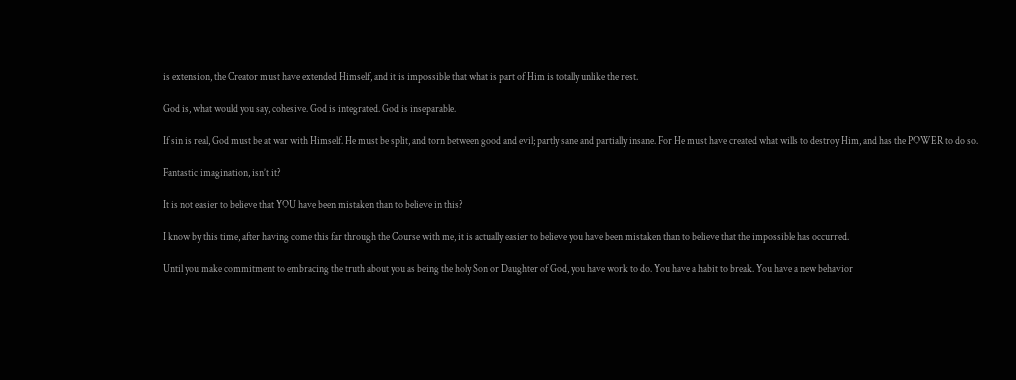is extension, the Creator must have extended Himself, and it is impossible that what is part of Him is totally unlike the rest.

God is, what would you say, cohesive. God is integrated. God is inseparable.

If sin is real, God must be at war with Himself. He must be split, and torn between good and evil; partly sane and partially insane. For He must have created what wills to destroy Him, and has the POWER to do so.

Fantastic imagination, isn’t it?

It is not easier to believe that YOU have been mistaken than to believe in this?

I know by this time, after having come this far through the Course with me, it is actually easier to believe you have been mistaken than to believe that the impossible has occurred.

Until you make commitment to embracing the truth about you as being the holy Son or Daughter of God, you have work to do. You have a habit to break. You have a new behavior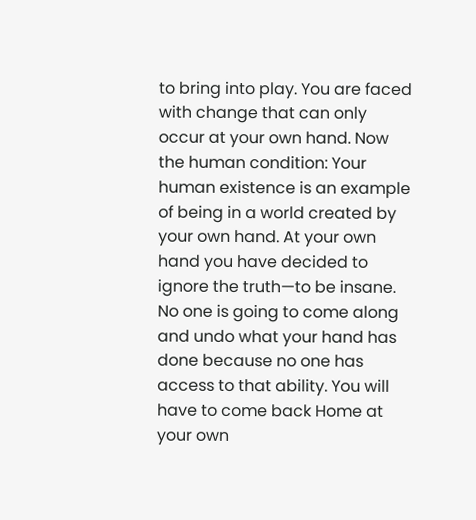to bring into play. You are faced with change that can only occur at your own hand. Now the human condition: Your human existence is an example of being in a world created by your own hand. At your own hand you have decided to ignore the truth—to be insane. No one is going to come along and undo what your hand has done because no one has access to that ability. You will have to come back Home at your own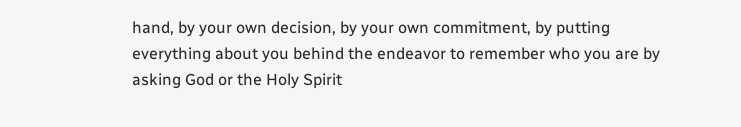hand, by your own decision, by your own commitment, by putting everything about you behind the endeavor to remember who you are by asking God or the Holy Spirit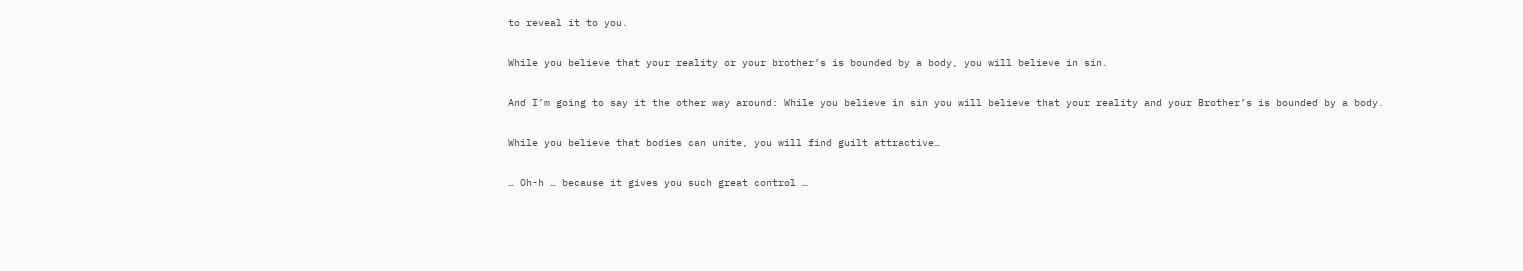to reveal it to you.

While you believe that your reality or your brother’s is bounded by a body, you will believe in sin.

And I’m going to say it the other way around: While you believe in sin you will believe that your reality and your Brother’s is bounded by a body.

While you believe that bodies can unite, you will find guilt attractive…

… Oh-h … because it gives you such great control …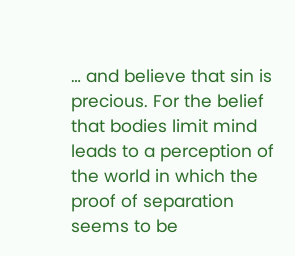… and believe that sin is precious. For the belief that bodies limit mind leads to a perception of the world in which the proof of separation seems to be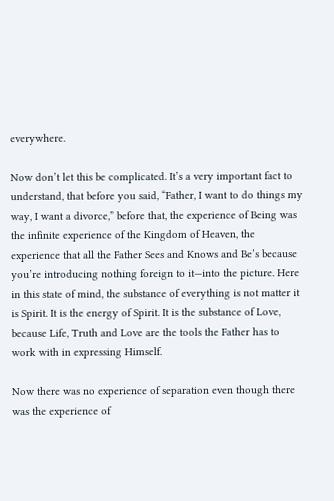everywhere.

Now don’t let this be complicated. It’s a very important fact to understand, that before you said, “Father, I want to do things my way, I want a divorce,” before that, the experience of Being was the infinite experience of the Kingdom of Heaven, the experience that all the Father Sees and Knows and Be’s because you’re introducing nothing foreign to it—into the picture. Here in this state of mind, the substance of everything is not matter it is Spirit. It is the energy of Spirit. It is the substance of Love, because Life, Truth and Love are the tools the Father has to work with in expressing Himself.

Now there was no experience of separation even though there was the experience of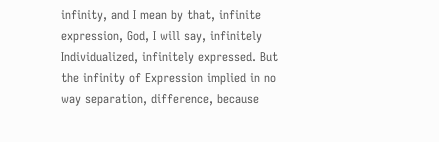infinity, and I mean by that, infinite expression, God, I will say, infinitely Individualized, infinitely expressed. But the infinity of Expression implied in no way separation, difference, because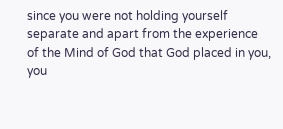since you were not holding yourself separate and apart from the experience of the Mind of God that God placed in you, you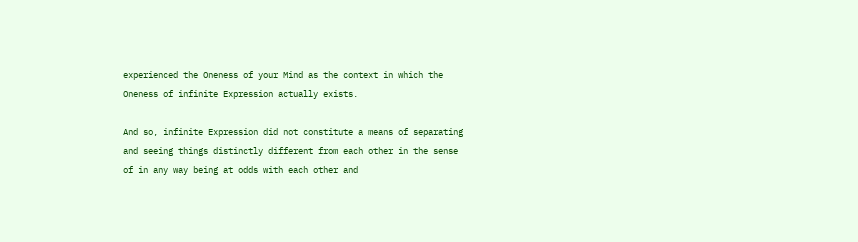experienced the Oneness of your Mind as the context in which the Oneness of infinite Expression actually exists.

And so, infinite Expression did not constitute a means of separating and seeing things distinctly different from each other in the sense of in any way being at odds with each other and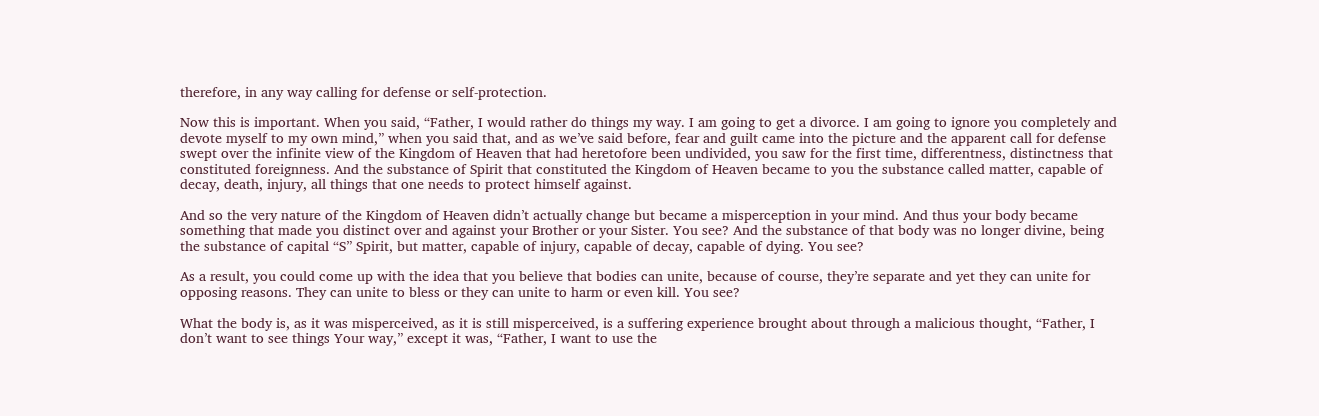therefore, in any way calling for defense or self-protection.

Now this is important. When you said, “Father, I would rather do things my way. I am going to get a divorce. I am going to ignore you completely and devote myself to my own mind,” when you said that, and as we’ve said before, fear and guilt came into the picture and the apparent call for defense swept over the infinite view of the Kingdom of Heaven that had heretofore been undivided, you saw for the first time, differentness, distinctness that constituted foreignness. And the substance of Spirit that constituted the Kingdom of Heaven became to you the substance called matter, capable of decay, death, injury, all things that one needs to protect himself against.

And so the very nature of the Kingdom of Heaven didn’t actually change but became a misperception in your mind. And thus your body became something that made you distinct over and against your Brother or your Sister. You see? And the substance of that body was no longer divine, being the substance of capital “S” Spirit, but matter, capable of injury, capable of decay, capable of dying. You see?

As a result, you could come up with the idea that you believe that bodies can unite, because of course, they’re separate and yet they can unite for opposing reasons. They can unite to bless or they can unite to harm or even kill. You see?

What the body is, as it was misperceived, as it is still misperceived, is a suffering experience brought about through a malicious thought, “Father, I don’t want to see things Your way,” except it was, “Father, I want to use the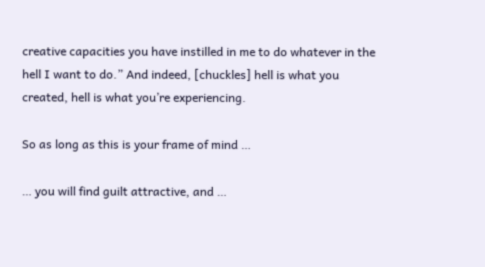creative capacities you have instilled in me to do whatever in the hell I want to do.” And indeed, [chuckles] hell is what you created, hell is what you’re experiencing.

So as long as this is your frame of mind …

… you will find guilt attractive, and …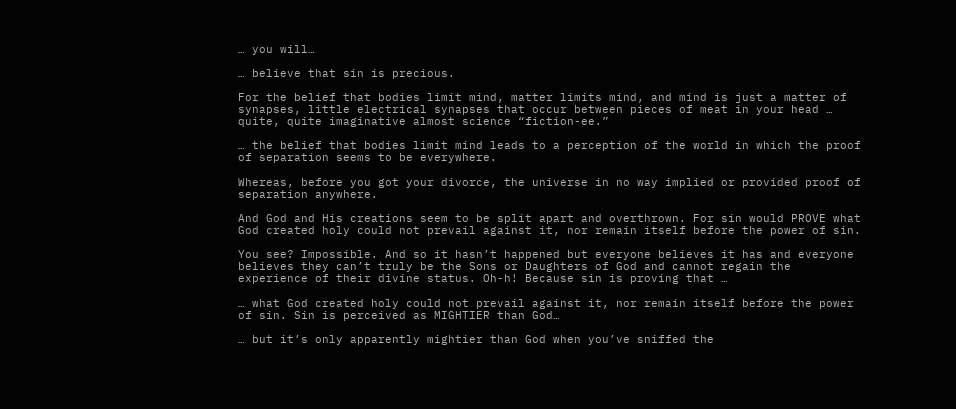… you will…

… believe that sin is precious.

For the belief that bodies limit mind, matter limits mind, and mind is just a matter of synapses, little electrical synapses that occur between pieces of meat in your head … quite, quite imaginative almost science “fiction-ee.”

… the belief that bodies limit mind leads to a perception of the world in which the proof of separation seems to be everywhere.

Whereas, before you got your divorce, the universe in no way implied or provided proof of separation anywhere.

And God and His creations seem to be split apart and overthrown. For sin would PROVE what God created holy could not prevail against it, nor remain itself before the power of sin.

You see? Impossible. And so it hasn’t happened but everyone believes it has and everyone believes they can’t truly be the Sons or Daughters of God and cannot regain the experience of their divine status. Oh-h! Because sin is proving that …

… what God created holy could not prevail against it, nor remain itself before the power of sin. Sin is perceived as MIGHTIER than God…

… but it’s only apparently mightier than God when you’ve sniffed the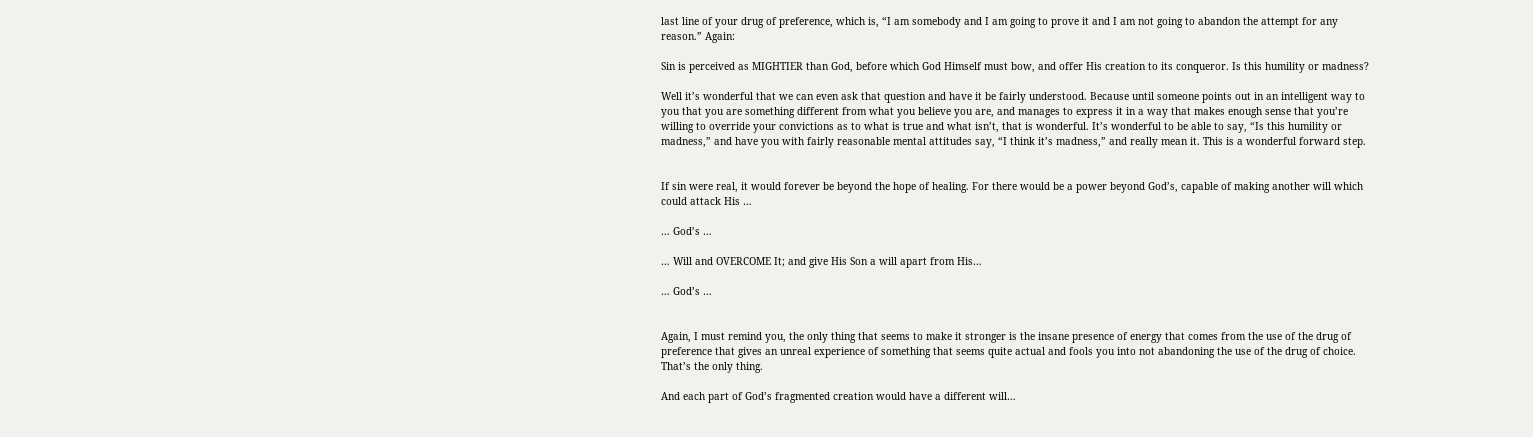last line of your drug of preference, which is, “I am somebody and I am going to prove it and I am not going to abandon the attempt for any reason.” Again:

Sin is perceived as MIGHTIER than God, before which God Himself must bow, and offer His creation to its conqueror. Is this humility or madness?

Well it’s wonderful that we can even ask that question and have it be fairly understood. Because until someone points out in an intelligent way to you that you are something different from what you believe you are, and manages to express it in a way that makes enough sense that you’re willing to override your convictions as to what is true and what isn’t, that is wonderful. It’s wonderful to be able to say, “Is this humility or madness,” and have you with fairly reasonable mental attitudes say, “I think it’s madness,” and really mean it. This is a wonderful forward step.


If sin were real, it would forever be beyond the hope of healing. For there would be a power beyond God’s, capable of making another will which could attack His …

… God’s …

… Will and OVERCOME It; and give His Son a will apart from His…

… God’s …


Again, I must remind you, the only thing that seems to make it stronger is the insane presence of energy that comes from the use of the drug of preference that gives an unreal experience of something that seems quite actual and fools you into not abandoning the use of the drug of choice. That’s the only thing.

And each part of God’s fragmented creation would have a different will…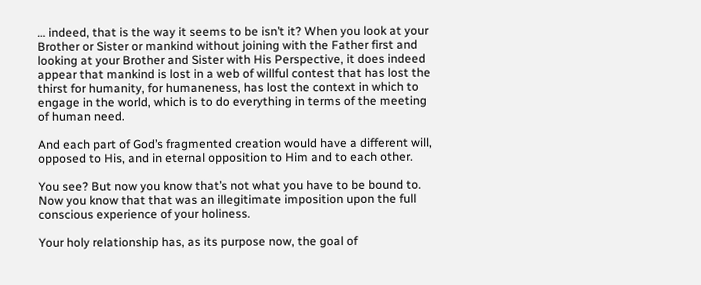… indeed, that is the way it seems to be isn’t it? When you look at your Brother or Sister or mankind without joining with the Father first and looking at your Brother and Sister with His Perspective, it does indeed appear that mankind is lost in a web of willful contest that has lost the thirst for humanity, for humaneness, has lost the context in which to engage in the world, which is to do everything in terms of the meeting of human need.

And each part of God’s fragmented creation would have a different will, opposed to His, and in eternal opposition to Him and to each other.

You see? But now you know that’s not what you have to be bound to. Now you know that that was an illegitimate imposition upon the full conscious experience of your holiness.

Your holy relationship has, as its purpose now, the goal of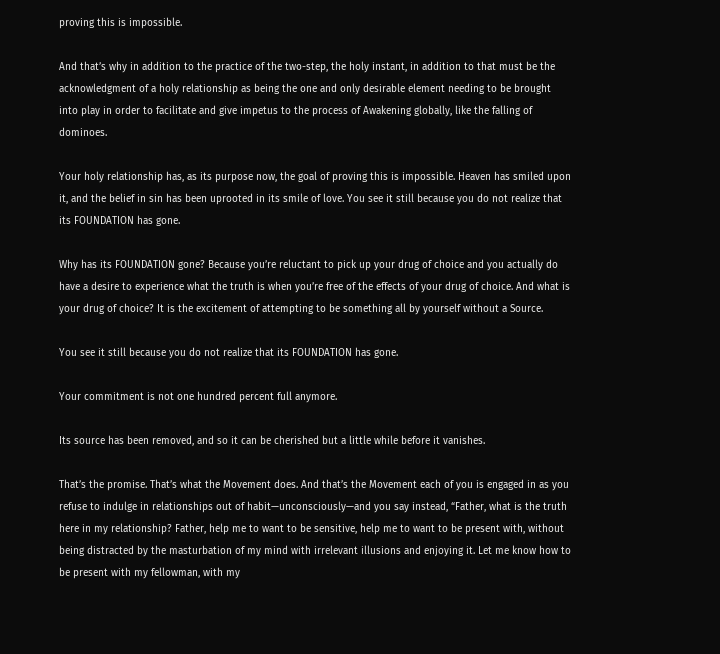proving this is impossible.

And that’s why in addition to the practice of the two-step, the holy instant, in addition to that must be the acknowledgment of a holy relationship as being the one and only desirable element needing to be brought into play in order to facilitate and give impetus to the process of Awakening globally, like the falling of dominoes.

Your holy relationship has, as its purpose now, the goal of proving this is impossible. Heaven has smiled upon it, and the belief in sin has been uprooted in its smile of love. You see it still because you do not realize that its FOUNDATION has gone.

Why has its FOUNDATION gone? Because you’re reluctant to pick up your drug of choice and you actually do have a desire to experience what the truth is when you’re free of the effects of your drug of choice. And what is your drug of choice? It is the excitement of attempting to be something all by yourself without a Source.

You see it still because you do not realize that its FOUNDATION has gone.

Your commitment is not one hundred percent full anymore.

Its source has been removed, and so it can be cherished but a little while before it vanishes.

That’s the promise. That’s what the Movement does. And that’s the Movement each of you is engaged in as you refuse to indulge in relationships out of habit—unconsciously—and you say instead, “Father, what is the truth here in my relationship? Father, help me to want to be sensitive, help me to want to be present with, without being distracted by the masturbation of my mind with irrelevant illusions and enjoying it. Let me know how to be present with my fellowman, with my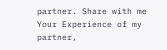partner. Share with me Your Experience of my partner,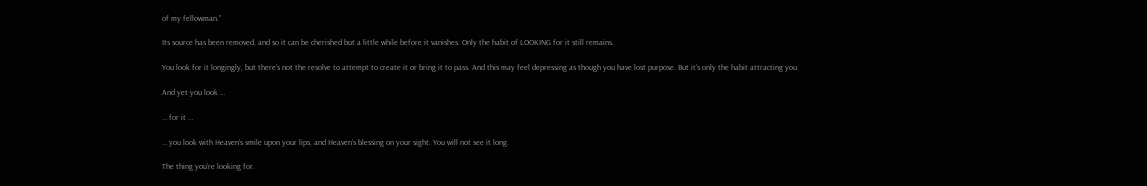of my fellowman.”

Its source has been removed, and so it can be cherished but a little while before it vanishes. Only the habit of LOOKING for it still remains.

You look for it longingly, but there’s not the resolve to attempt to create it or bring it to pass. And this may feel depressing as though you have lost purpose. But it’s only the habit attracting you.

And yet you look …

… for it …

… you look with Heaven’s smile upon your lips, and Heaven’s blessing on your sight. You will not see it long.

The thing you’re looking for.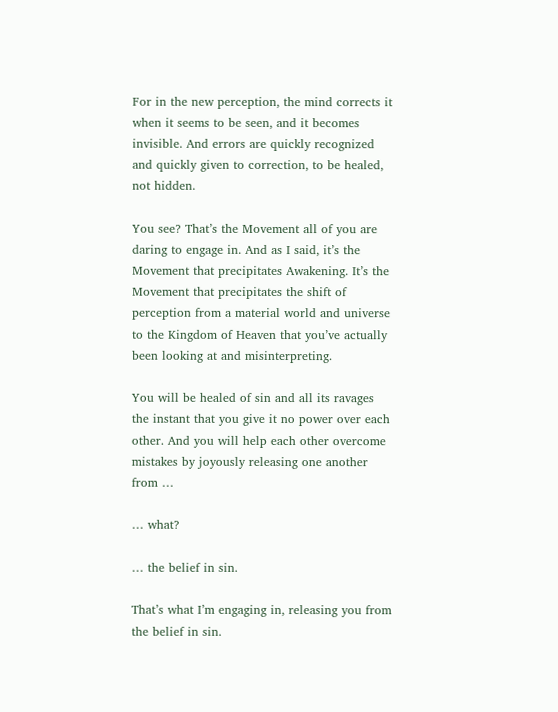For in the new perception, the mind corrects it when it seems to be seen, and it becomes invisible. And errors are quickly recognized and quickly given to correction, to be healed, not hidden.

You see? That’s the Movement all of you are daring to engage in. And as I said, it’s the Movement that precipitates Awakening. It’s the Movement that precipitates the shift of perception from a material world and universe to the Kingdom of Heaven that you’ve actually been looking at and misinterpreting.

You will be healed of sin and all its ravages the instant that you give it no power over each other. And you will help each other overcome mistakes by joyously releasing one another from …

… what?

… the belief in sin.

That’s what I’m engaging in, releasing you from the belief in sin.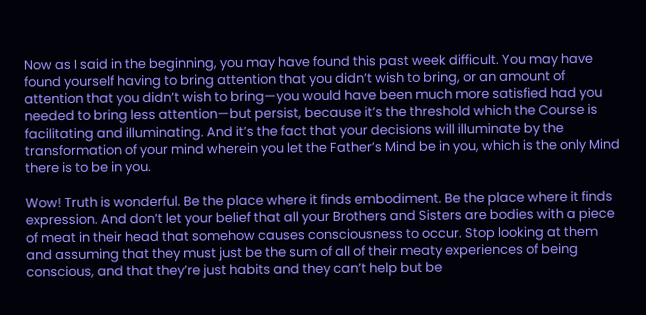Now as I said in the beginning, you may have found this past week difficult. You may have found yourself having to bring attention that you didn’t wish to bring, or an amount of attention that you didn’t wish to bring—you would have been much more satisfied had you needed to bring less attention—but persist, because it’s the threshold which the Course is facilitating and illuminating. And it’s the fact that your decisions will illuminate by the transformation of your mind wherein you let the Father’s Mind be in you, which is the only Mind there is to be in you.

Wow! Truth is wonderful. Be the place where it finds embodiment. Be the place where it finds expression. And don’t let your belief that all your Brothers and Sisters are bodies with a piece of meat in their head that somehow causes consciousness to occur. Stop looking at them and assuming that they must just be the sum of all of their meaty experiences of being conscious, and that they’re just habits and they can’t help but be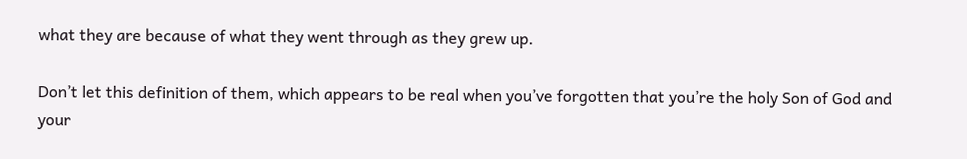what they are because of what they went through as they grew up.

Don’t let this definition of them, which appears to be real when you’ve forgotten that you’re the holy Son of God and your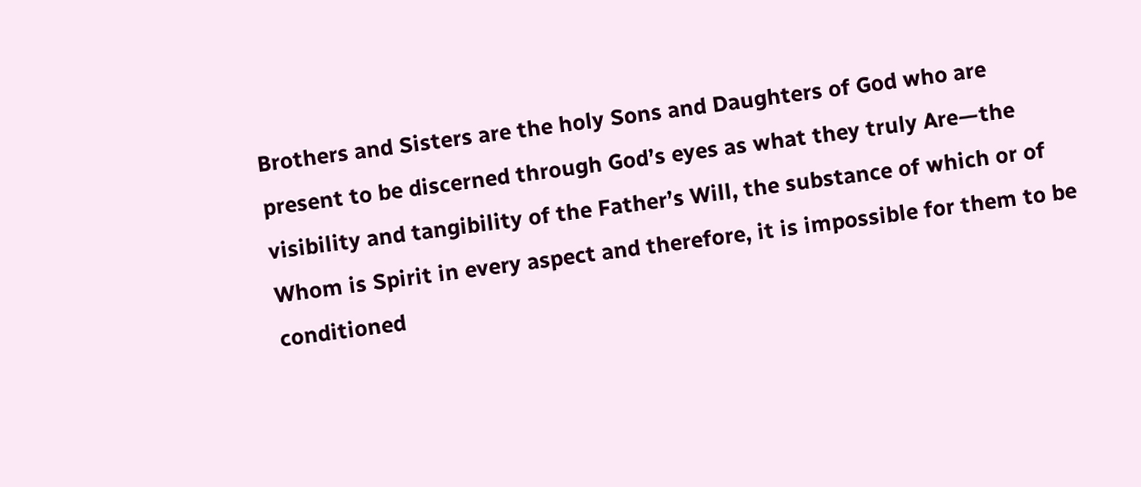Brothers and Sisters are the holy Sons and Daughters of God who are present to be discerned through God’s eyes as what they truly Are—the visibility and tangibility of the Father’s Will, the substance of which or of Whom is Spirit in every aspect and therefore, it is impossible for them to be conditioned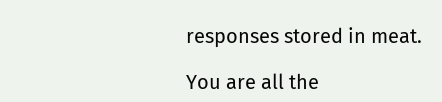responses stored in meat.

You are all the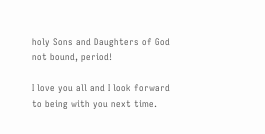holy Sons and Daughters of God not bound, period!

I love you all and I look forward to being with you next time.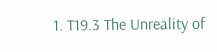1. T19.3 The Unreality of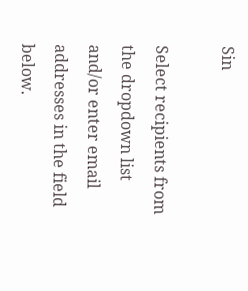Sin

Select recipients from the dropdown list and/or enter email addresses in the field below.